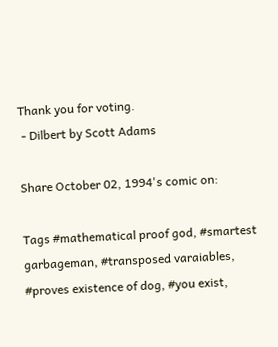Thank you for voting.
 - Dilbert by Scott Adams

Share October 02, 1994's comic on:

Tags #mathematical proof god, #smartest garbageman, #transposed varaiables, #proves existence of dog, #you exist,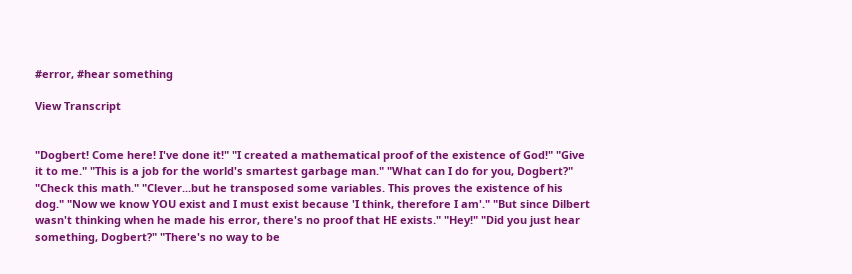#error, #hear something

View Transcript


"Dogbert! Come here! I've done it!" "I created a mathematical proof of the existence of God!" "Give it to me." "This is a job for the world's smartest garbage man." "What can I do for you, Dogbert?" "Check this math." "Clever...but he transposed some variables. This proves the existence of his dog." "Now we know YOU exist and I must exist because 'I think, therefore I am'." "But since Dilbert wasn't thinking when he made his error, there's no proof that HE exists." "Hey!" "Did you just hear something, Dogbert?" "There's no way to be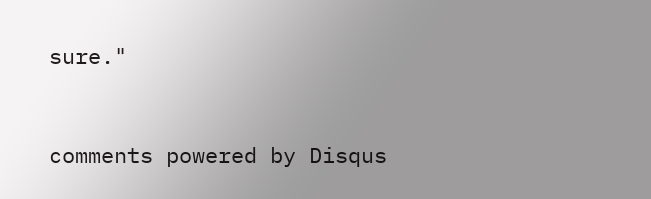sure."


comments powered by Disqus